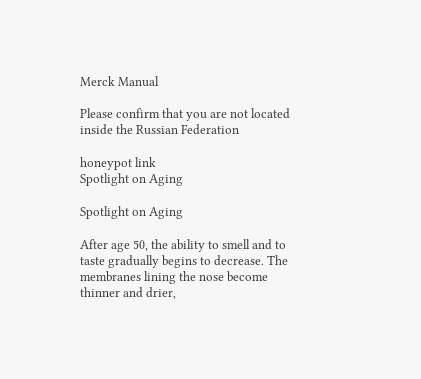Merck Manual

Please confirm that you are not located inside the Russian Federation

honeypot link
Spotlight on Aging

Spotlight on Aging

After age 50, the ability to smell and to taste gradually begins to decrease. The membranes lining the nose become thinner and drier,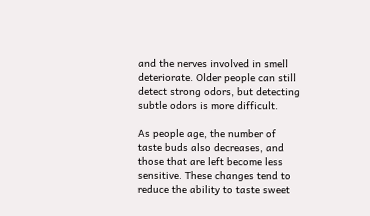and the nerves involved in smell deteriorate. Older people can still detect strong odors, but detecting subtle odors is more difficult.

As people age, the number of taste buds also decreases, and those that are left become less sensitive. These changes tend to reduce the ability to taste sweet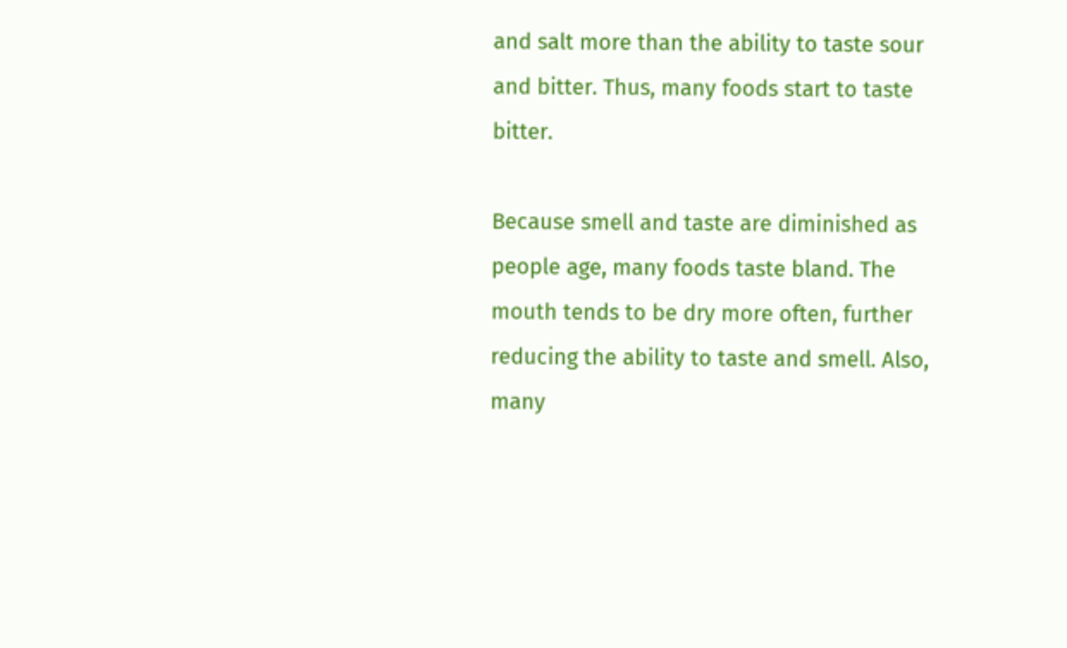and salt more than the ability to taste sour and bitter. Thus, many foods start to taste bitter.

Because smell and taste are diminished as people age, many foods taste bland. The mouth tends to be dry more often, further reducing the ability to taste and smell. Also, many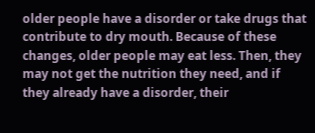older people have a disorder or take drugs that contribute to dry mouth. Because of these changes, older people may eat less. Then, they may not get the nutrition they need, and if they already have a disorder, their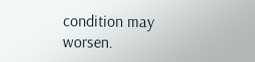condition may worsen.